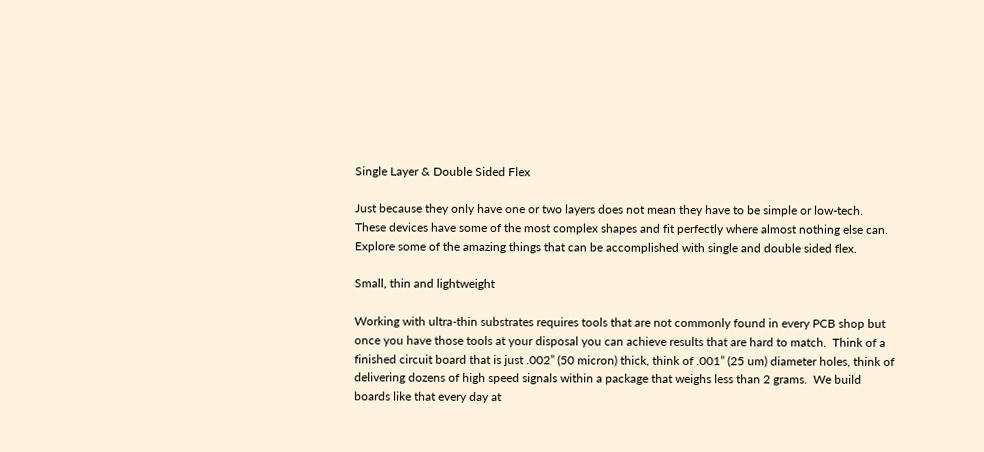Single Layer & Double Sided Flex

Just because they only have one or two layers does not mean they have to be simple or low-tech.  These devices have some of the most complex shapes and fit perfectly where almost nothing else can.  Explore some of the amazing things that can be accomplished with single and double sided flex.

Small, thin and lightweight

Working with ultra-thin substrates requires tools that are not commonly found in every PCB shop but once you have those tools at your disposal you can achieve results that are hard to match.  Think of a finished circuit board that is just .002” (50 micron) thick, think of .001” (25 um) diameter holes, think of delivering dozens of high speed signals within a package that weighs less than 2 grams.  We build boards like that every day at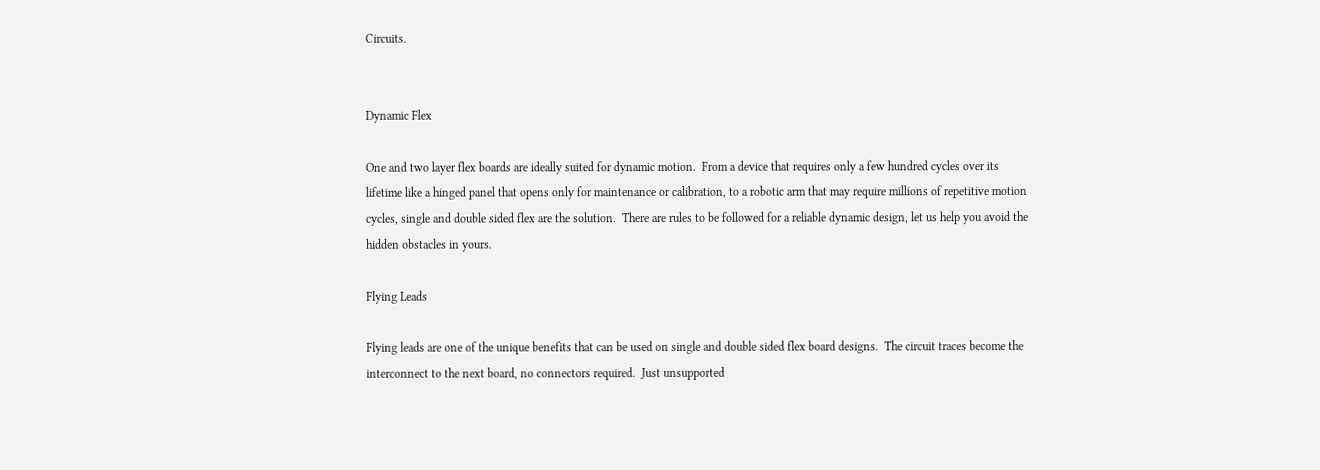Circuits.


Dynamic Flex

One and two layer flex boards are ideally suited for dynamic motion.  From a device that requires only a few hundred cycles over its lifetime like a hinged panel that opens only for maintenance or calibration, to a robotic arm that may require millions of repetitive motion cycles, single and double sided flex are the solution.  There are rules to be followed for a reliable dynamic design, let us help you avoid the hidden obstacles in yours.

Flying Leads

Flying leads are one of the unique benefits that can be used on single and double sided flex board designs.  The circuit traces become the interconnect to the next board, no connectors required.  Just unsupported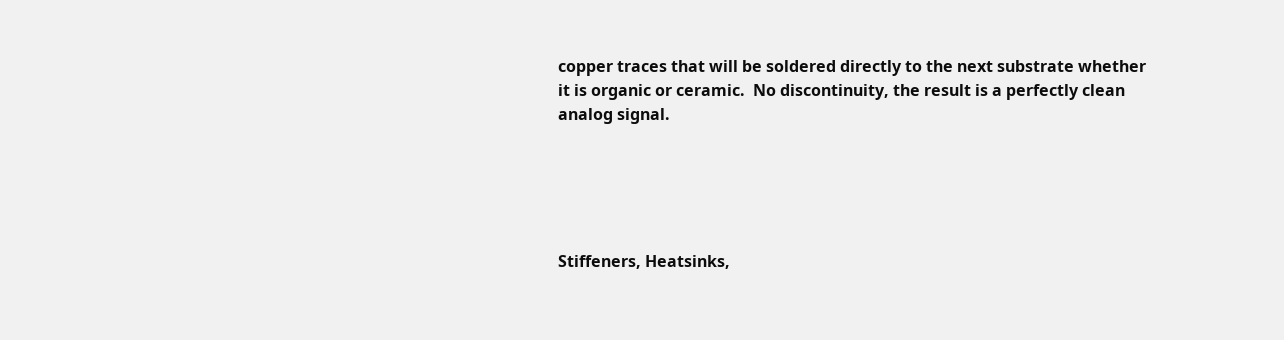copper traces that will be soldered directly to the next substrate whether it is organic or ceramic.  No discontinuity, the result is a perfectly clean analog signal.





Stiffeners, Heatsinks,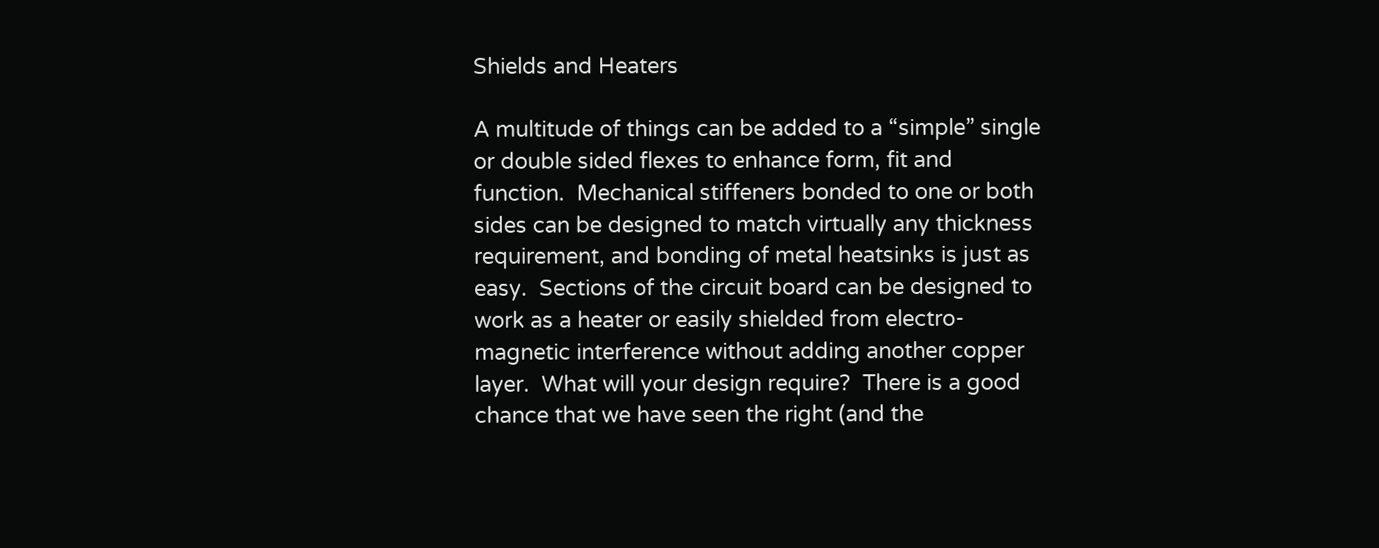Shields and Heaters

A multitude of things can be added to a “simple” single or double sided flexes to enhance form, fit and function.  Mechanical stiffeners bonded to one or both sides can be designed to match virtually any thickness requirement, and bonding of metal heatsinks is just as easy.  Sections of the circuit board can be designed to work as a heater or easily shielded from electro-magnetic interference without adding another copper layer.  What will your design require?  There is a good chance that we have seen the right (and the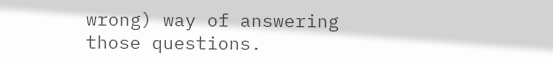wrong) way of answering those questions.